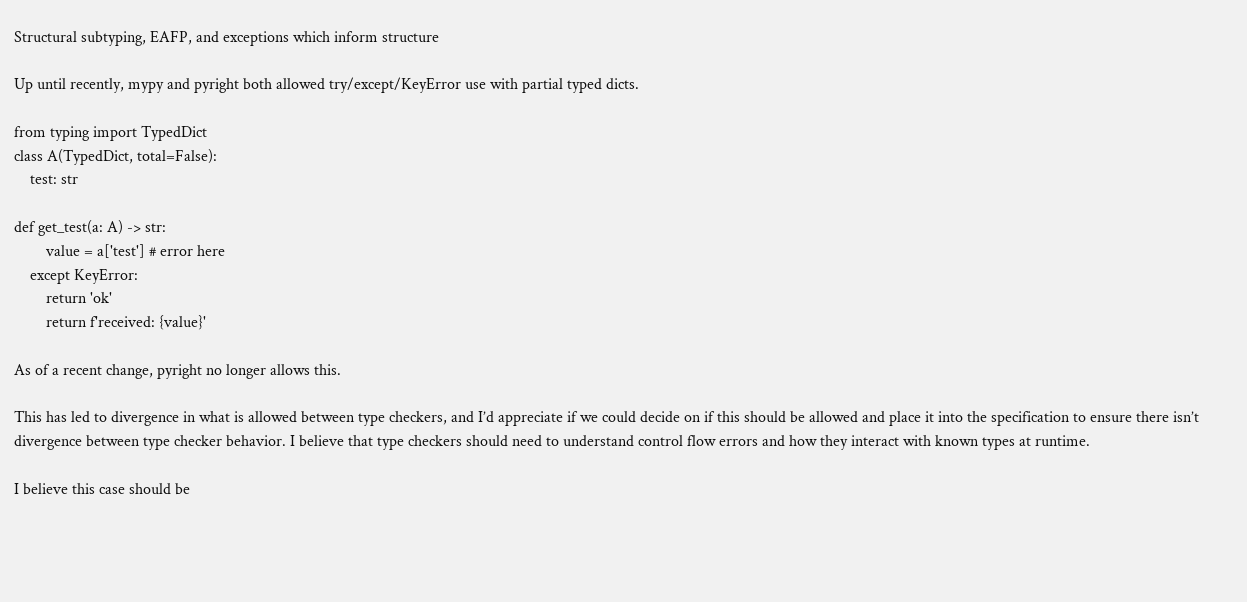Structural subtyping, EAFP, and exceptions which inform structure

Up until recently, mypy and pyright both allowed try/except/KeyError use with partial typed dicts.

from typing import TypedDict
class A(TypedDict, total=False):
    test: str

def get_test(a: A) -> str:
        value = a['test'] # error here
    except KeyError:
        return 'ok'
        return f'received: {value}'

As of a recent change, pyright no longer allows this.

This has led to divergence in what is allowed between type checkers, and I’d appreciate if we could decide on if this should be allowed and place it into the specification to ensure there isn’t divergence between type checker behavior. I believe that type checkers should need to understand control flow errors and how they interact with known types at runtime.

I believe this case should be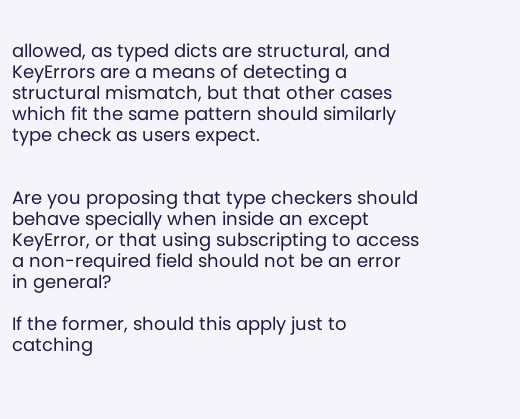allowed, as typed dicts are structural, and KeyErrors are a means of detecting a structural mismatch, but that other cases which fit the same pattern should similarly type check as users expect.


Are you proposing that type checkers should behave specially when inside an except KeyError, or that using subscripting to access a non-required field should not be an error in general?

If the former, should this apply just to catching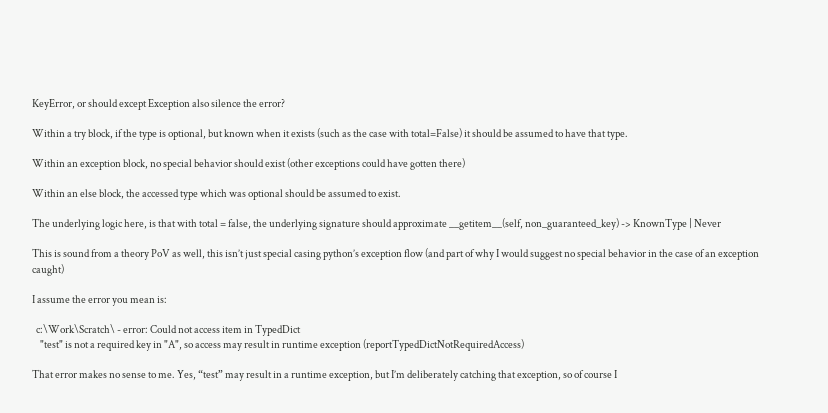KeyError, or should except Exception also silence the error?

Within a try block, if the type is optional, but known when it exists (such as the case with total=False) it should be assumed to have that type.

Within an exception block, no special behavior should exist (other exceptions could have gotten there)

Within an else block, the accessed type which was optional should be assumed to exist.

The underlying logic here, is that with total = false, the underlying signature should approximate __getitem__(self, non_guaranteed_key) -> KnownType | Never

This is sound from a theory PoV as well, this isn’t just special casing python’s exception flow (and part of why I would suggest no special behavior in the case of an exception caught)

I assume the error you mean is:

  c:\Work\Scratch\ - error: Could not access item in TypedDict
    "test" is not a required key in "A", so access may result in runtime exception (reportTypedDictNotRequiredAccess)

That error makes no sense to me. Yes, “test” may result in a runtime exception, but I’m deliberately catching that exception, so of course I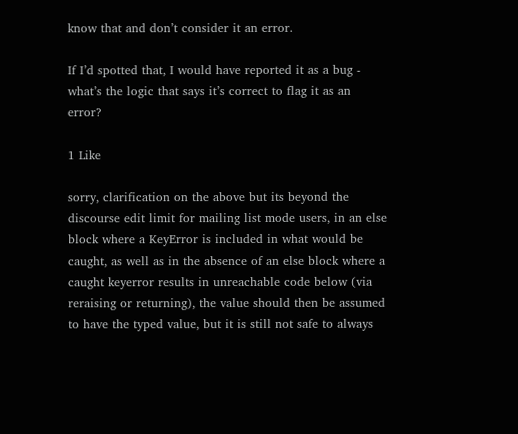know that and don’t consider it an error.

If I’d spotted that, I would have reported it as a bug - what’s the logic that says it’s correct to flag it as an error?

1 Like

sorry, clarification on the above but its beyond the discourse edit limit for mailing list mode users, in an else block where a KeyError is included in what would be caught, as well as in the absence of an else block where a caught keyerror results in unreachable code below (via reraising or returning), the value should then be assumed to have the typed value, but it is still not safe to always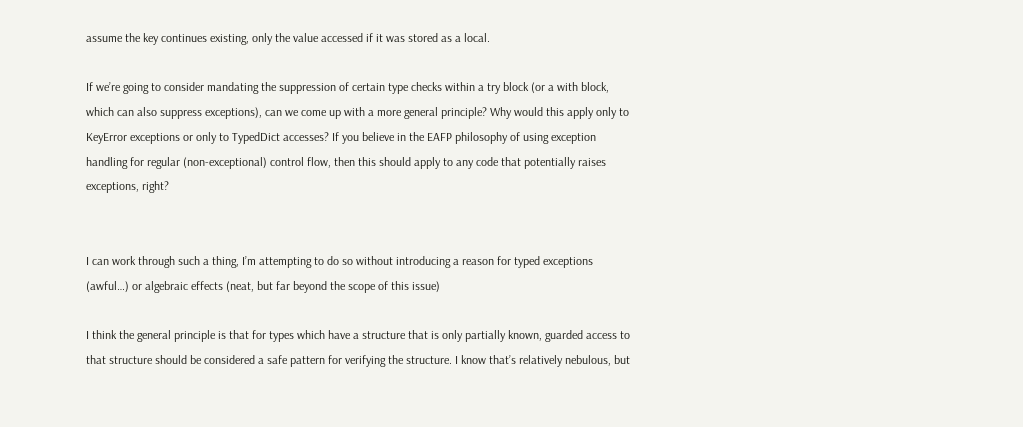assume the key continues existing, only the value accessed if it was stored as a local.

If we’re going to consider mandating the suppression of certain type checks within a try block (or a with block, which can also suppress exceptions), can we come up with a more general principle? Why would this apply only to KeyError exceptions or only to TypedDict accesses? If you believe in the EAFP philosophy of using exception handling for regular (non-exceptional) control flow, then this should apply to any code that potentially raises exceptions, right?


I can work through such a thing, I’m attempting to do so without introducing a reason for typed exceptions (awful…) or algebraic effects (neat, but far beyond the scope of this issue)

I think the general principle is that for types which have a structure that is only partially known, guarded access to that structure should be considered a safe pattern for verifying the structure. I know that’s relatively nebulous, but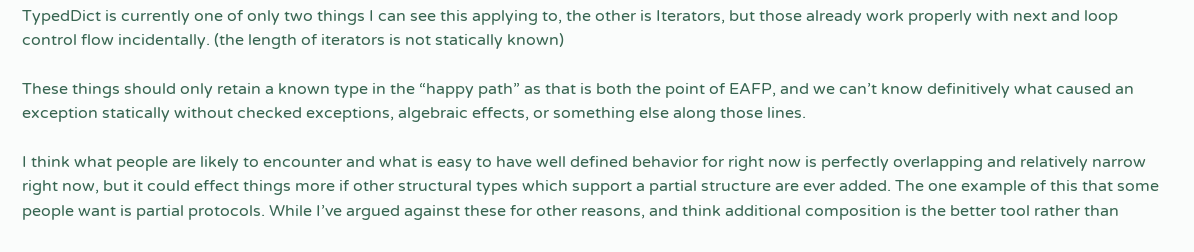TypedDict is currently one of only two things I can see this applying to, the other is Iterators, but those already work properly with next and loop control flow incidentally. (the length of iterators is not statically known)

These things should only retain a known type in the “happy path” as that is both the point of EAFP, and we can’t know definitively what caused an exception statically without checked exceptions, algebraic effects, or something else along those lines.

I think what people are likely to encounter and what is easy to have well defined behavior for right now is perfectly overlapping and relatively narrow right now, but it could effect things more if other structural types which support a partial structure are ever added. The one example of this that some people want is partial protocols. While I’ve argued against these for other reasons, and think additional composition is the better tool rather than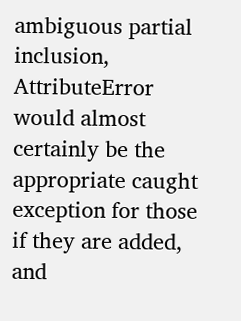ambiguous partial inclusion, AttributeError would almost certainly be the appropriate caught exception for those if they are added, and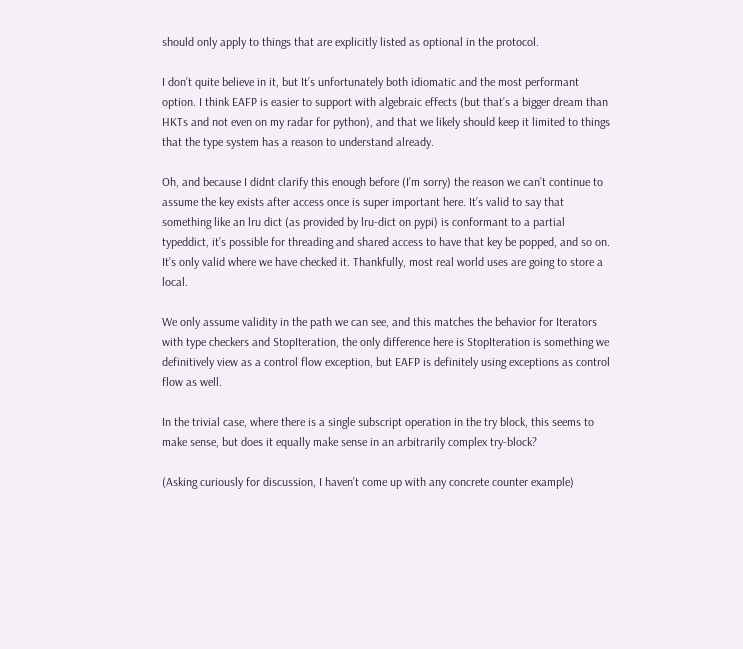should only apply to things that are explicitly listed as optional in the protocol.

I don’t quite believe in it, but It’s unfortunately both idiomatic and the most performant option. I think EAFP is easier to support with algebraic effects (but that’s a bigger dream than HKTs and not even on my radar for python), and that we likely should keep it limited to things that the type system has a reason to understand already.

Oh, and because I didnt clarify this enough before (I’m sorry) the reason we can’t continue to assume the key exists after access once is super important here. It’s valid to say that something like an lru dict (as provided by lru-dict on pypi) is conformant to a partial typeddict, it’s possible for threading and shared access to have that key be popped, and so on. It’s only valid where we have checked it. Thankfully, most real world uses are going to store a local.

We only assume validity in the path we can see, and this matches the behavior for Iterators with type checkers and StopIteration, the only difference here is StopIteration is something we definitively view as a control flow exception, but EAFP is definitely using exceptions as control flow as well.

In the trivial case, where there is a single subscript operation in the try block, this seems to make sense, but does it equally make sense in an arbitrarily complex try-block?

(Asking curiously for discussion, I haven’t come up with any concrete counter example)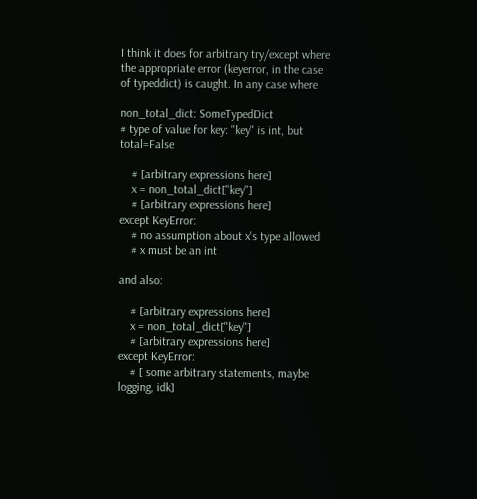I think it does for arbitrary try/except where the appropriate error (keyerror, in the case of typeddict) is caught. In any case where

non_total_dict: SomeTypedDict
# type of value for key: "key" is int, but total=False

    # [arbitrary expressions here]
    x = non_total_dict["key"]
    # [arbitrary expressions here]
except KeyError:
    # no assumption about x's type allowed
    # x must be an int

and also:

    # [arbitrary expressions here]
    x = non_total_dict["key"]
    # [arbitrary expressions here]
except KeyError:
    # [ some arbitrary statements, maybe logging, idk]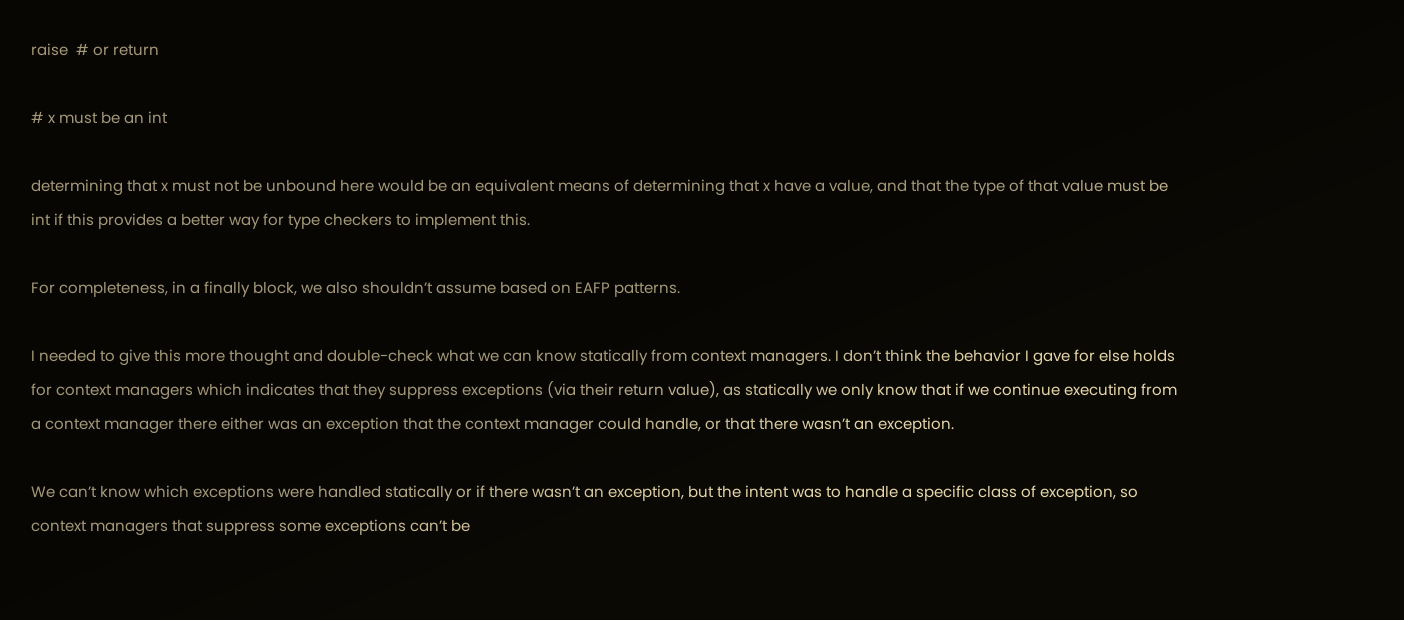raise  # or return

# x must be an int

determining that x must not be unbound here would be an equivalent means of determining that x have a value, and that the type of that value must be int if this provides a better way for type checkers to implement this.

For completeness, in a finally block, we also shouldn’t assume based on EAFP patterns.

I needed to give this more thought and double-check what we can know statically from context managers. I don’t think the behavior I gave for else holds for context managers which indicates that they suppress exceptions (via their return value), as statically we only know that if we continue executing from a context manager there either was an exception that the context manager could handle, or that there wasn’t an exception.

We can’t know which exceptions were handled statically or if there wasn’t an exception, but the intent was to handle a specific class of exception, so context managers that suppress some exceptions can’t be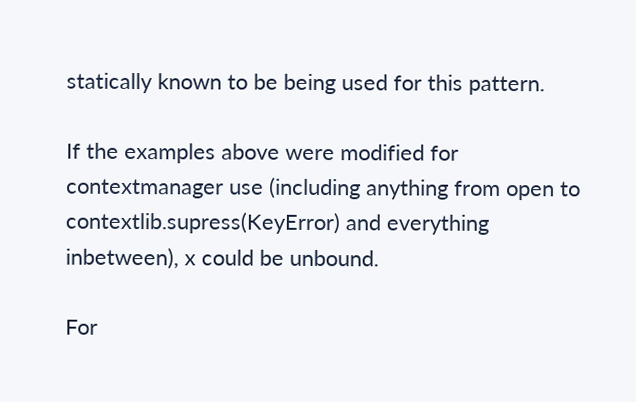statically known to be being used for this pattern.

If the examples above were modified for contextmanager use (including anything from open to contextlib.supress(KeyError) and everything inbetween), x could be unbound.

For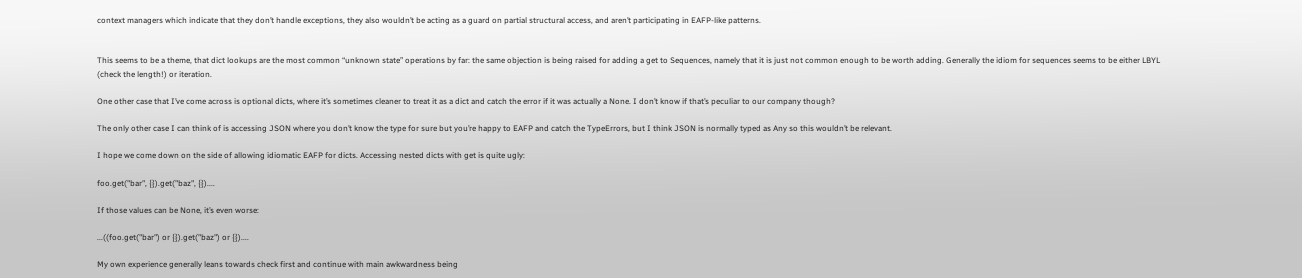context managers which indicate that they don’t handle exceptions, they also wouldn’t be acting as a guard on partial structural access, and aren’t participating in EAFP-like patterns.


This seems to be a theme, that dict lookups are the most common “unknown state” operations by far: the same objection is being raised for adding a get to Sequences, namely that it is just not common enough to be worth adding. Generally the idiom for sequences seems to be either LBYL (check the length!) or iteration.

One other case that I’ve come across is optional dicts, where it’s sometimes cleaner to treat it as a dict and catch the error if it was actually a None. I don’t know if that’s peculiar to our company though?

The only other case I can think of is accessing JSON where you don’t know the type for sure but you’re happy to EAFP and catch the TypeErrors, but I think JSON is normally typed as Any so this wouldn’t be relevant.

I hope we come down on the side of allowing idiomatic EAFP for dicts. Accessing nested dicts with get is quite ugly:

foo.get("bar", {}).get("baz", {})....

If those values can be None, it’s even worse:

...((foo.get("bar") or {}).get("baz") or {})....

My own experience generally leans towards check first and continue with main awkwardness being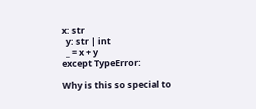x: str
  y: str | int
  _ = x + y
except TypeError:

Why is this so special to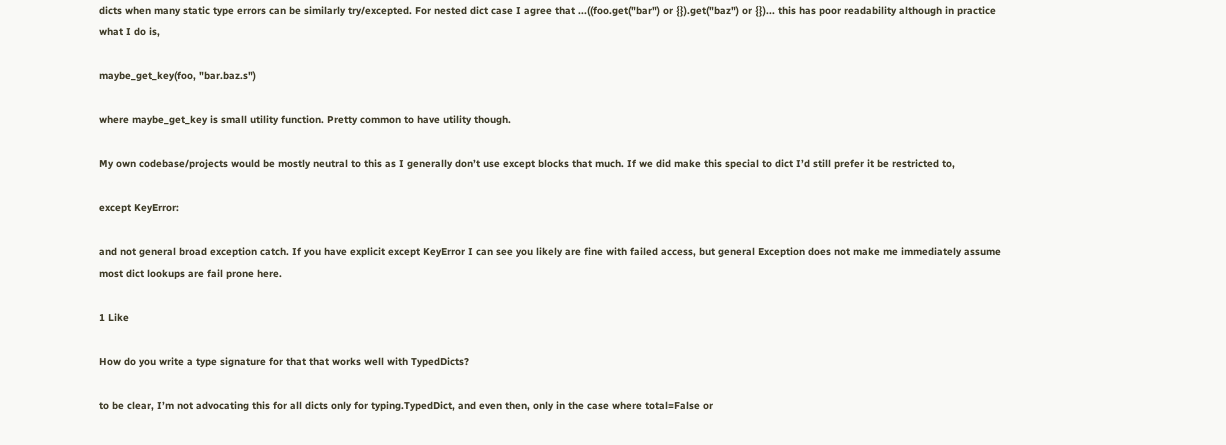dicts when many static type errors can be similarly try/excepted. For nested dict case I agree that ...((foo.get("bar") or {}).get("baz") or {})... this has poor readability although in practice what I do is,

maybe_get_key(foo, "bar.baz.s")

where maybe_get_key is small utility function. Pretty common to have utility though.

My own codebase/projects would be mostly neutral to this as I generally don’t use except blocks that much. If we did make this special to dict I’d still prefer it be restricted to,

except KeyError:

and not general broad exception catch. If you have explicit except KeyError I can see you likely are fine with failed access, but general Exception does not make me immediately assume most dict lookups are fail prone here.

1 Like

How do you write a type signature for that that works well with TypedDicts?

to be clear, I’m not advocating this for all dicts only for typing.TypedDict, and even then, only in the case where total=False or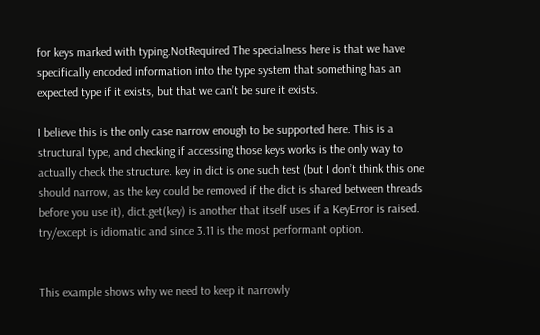for keys marked with typing.NotRequired The specialness here is that we have specifically encoded information into the type system that something has an expected type if it exists, but that we can’t be sure it exists.

I believe this is the only case narrow enough to be supported here. This is a structural type, and checking if accessing those keys works is the only way to actually check the structure. key in dict is one such test (but I don’t think this one should narrow, as the key could be removed if the dict is shared between threads before you use it), dict.get(key) is another that itself uses if a KeyError is raised. try/except is idiomatic and since 3.11 is the most performant option.


This example shows why we need to keep it narrowly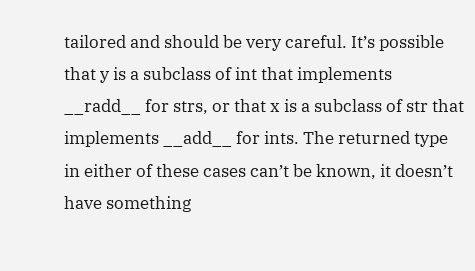tailored and should be very careful. It’s possible that y is a subclass of int that implements __radd__ for strs, or that x is a subclass of str that implements __add__ for ints. The returned type in either of these cases can’t be known, it doesn’t have something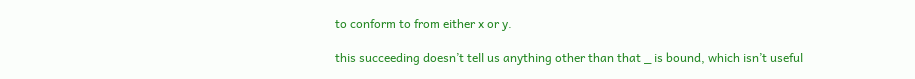to conform to from either x or y.

this succeeding doesn’t tell us anything other than that _ is bound, which isn’t useful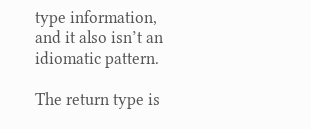type information, and it also isn’t an idiomatic pattern.

The return type is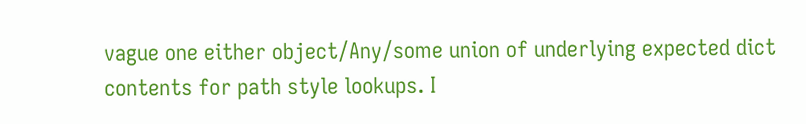vague one either object/Any/some union of underlying expected dict contents for path style lookups. I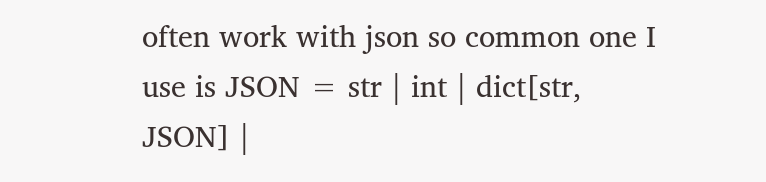often work with json so common one I use is JSON = str | int | dict[str, JSON] |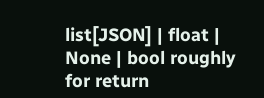list[JSON] | float | None | bool roughly for return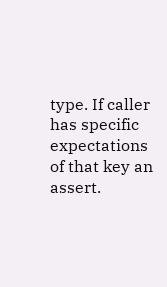type. If caller has specific expectations of that key an assert.